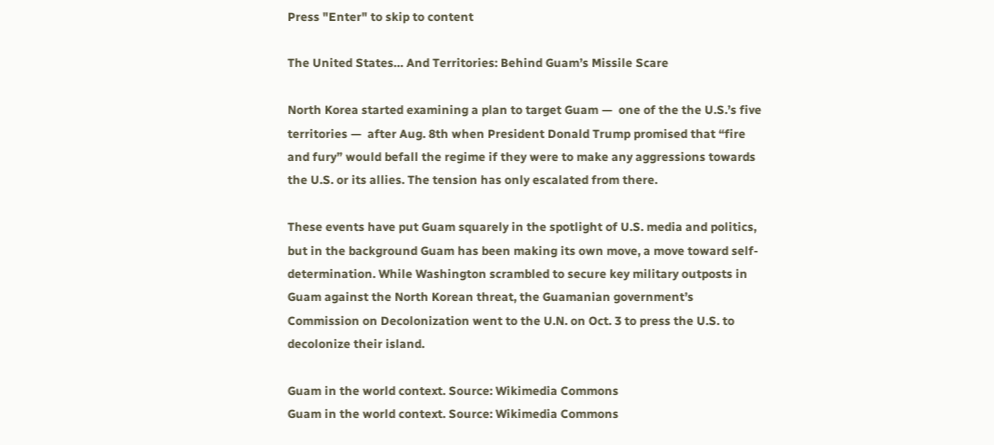Press "Enter" to skip to content

The United States… And Territories: Behind Guam’s Missile Scare

North Korea started examining a plan to target Guam —  one of the the U.S.’s five territories —  after Aug. 8th when President Donald Trump promised that “fire and fury” would befall the regime if they were to make any aggressions towards the U.S. or its allies. The tension has only escalated from there.

These events have put Guam squarely in the spotlight of U.S. media and politics, but in the background Guam has been making its own move, a move toward self-determination. While Washington scrambled to secure key military outposts in Guam against the North Korean threat, the Guamanian government’s Commission on Decolonization went to the U.N. on Oct. 3 to press the U.S. to decolonize their island.

Guam in the world context. Source: Wikimedia Commons
Guam in the world context. Source: Wikimedia Commons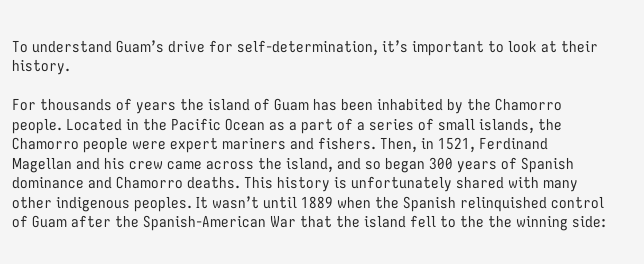To understand Guam’s drive for self-determination, it’s important to look at their history.

For thousands of years the island of Guam has been inhabited by the Chamorro people. Located in the Pacific Ocean as a part of a series of small islands, the Chamorro people were expert mariners and fishers. Then, in 1521, Ferdinand Magellan and his crew came across the island, and so began 300 years of Spanish dominance and Chamorro deaths. This history is unfortunately shared with many other indigenous peoples. It wasn’t until 1889 when the Spanish relinquished control of Guam after the Spanish-American War that the island fell to the the winning side: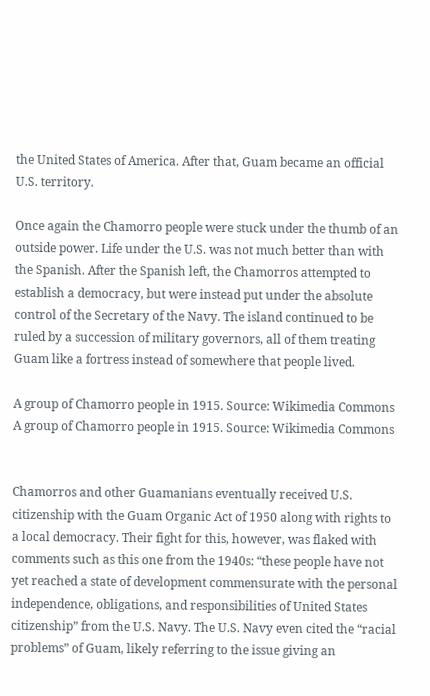the United States of America. After that, Guam became an official U.S. territory.

Once again the Chamorro people were stuck under the thumb of an outside power. Life under the U.S. was not much better than with the Spanish. After the Spanish left, the Chamorros attempted to establish a democracy, but were instead put under the absolute control of the Secretary of the Navy. The island continued to be ruled by a succession of military governors, all of them treating Guam like a fortress instead of somewhere that people lived.

A group of Chamorro people in 1915. Source: Wikimedia Commons
A group of Chamorro people in 1915. Source: Wikimedia Commons


Chamorros and other Guamanians eventually received U.S. citizenship with the Guam Organic Act of 1950 along with rights to a local democracy. Their fight for this, however, was flaked with comments such as this one from the 1940s: “these people have not yet reached a state of development commensurate with the personal independence, obligations, and responsibilities of United States citizenship” from the U.S. Navy. The U.S. Navy even cited the “racial problems” of Guam, likely referring to the issue giving an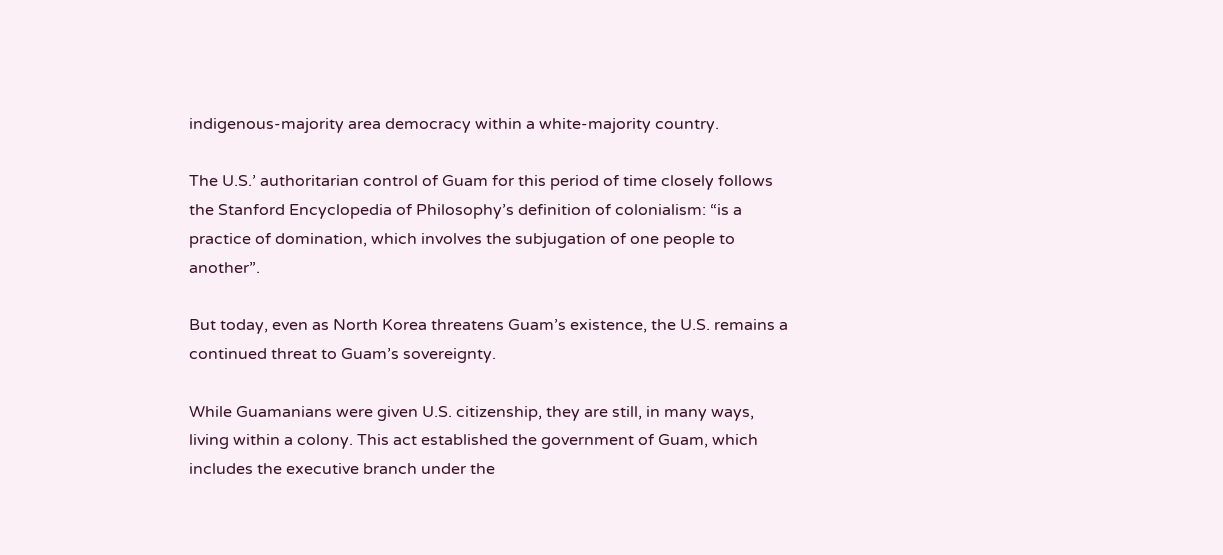indigenous-majority area democracy within a white-majority country.

The U.S.’ authoritarian control of Guam for this period of time closely follows the Stanford Encyclopedia of Philosophy’s definition of colonialism: “is a practice of domination, which involves the subjugation of one people to another”.

But today, even as North Korea threatens Guam’s existence, the U.S. remains a continued threat to Guam’s sovereignty.

While Guamanians were given U.S. citizenship, they are still, in many ways, living within a colony. This act established the government of Guam, which includes the executive branch under the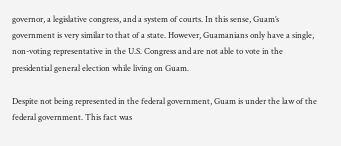governor, a legislative congress, and a system of courts. In this sense, Guam’s government is very similar to that of a state. However, Guamanians only have a single, non-voting representative in the U.S. Congress and are not able to vote in the presidential general election while living on Guam.

Despite not being represented in the federal government, Guam is under the law of the federal government. This fact was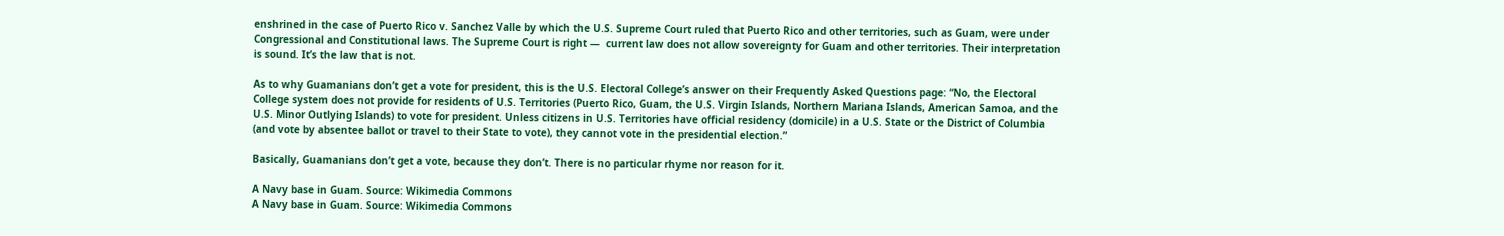enshrined in the case of Puerto Rico v. Sanchez Valle by which the U.S. Supreme Court ruled that Puerto Rico and other territories, such as Guam, were under Congressional and Constitutional laws. The Supreme Court is right —  current law does not allow sovereignty for Guam and other territories. Their interpretation is sound. It’s the law that is not.

As to why Guamanians don’t get a vote for president, this is the U.S. Electoral College’s answer on their Frequently Asked Questions page: “No, the Electoral College system does not provide for residents of U.S. Territories (Puerto Rico, Guam, the U.S. Virgin Islands, Northern Mariana Islands, American Samoa, and the U.S. Minor Outlying Islands) to vote for president. Unless citizens in U.S. Territories have official residency (domicile) in a U.S. State or the District of Columbia (and vote by absentee ballot or travel to their State to vote), they cannot vote in the presidential election.”

Basically, Guamanians don’t get a vote, because they don’t. There is no particular rhyme nor reason for it.

A Navy base in Guam. Source: Wikimedia Commons
A Navy base in Guam. Source: Wikimedia Commons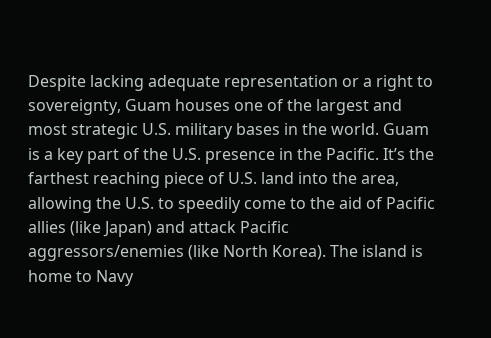Despite lacking adequate representation or a right to sovereignty, Guam houses one of the largest and most strategic U.S. military bases in the world. Guam is a key part of the U.S. presence in the Pacific. It’s the farthest reaching piece of U.S. land into the area, allowing the U.S. to speedily come to the aid of Pacific allies (like Japan) and attack Pacific aggressors/enemies (like North Korea). The island is home to Navy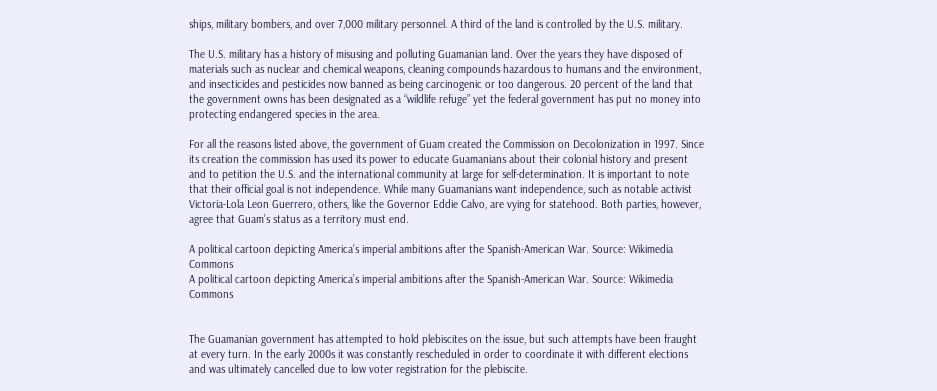ships, military bombers, and over 7,000 military personnel. A third of the land is controlled by the U.S. military.

The U.S. military has a history of misusing and polluting Guamanian land. Over the years they have disposed of materials such as nuclear and chemical weapons, cleaning compounds hazardous to humans and the environment, and insecticides and pesticides now banned as being carcinogenic or too dangerous. 20 percent of the land that the government owns has been designated as a “wildlife refuge” yet the federal government has put no money into protecting endangered species in the area.

For all the reasons listed above, the government of Guam created the Commission on Decolonization in 1997. Since its creation the commission has used its power to educate Guamanians about their colonial history and present and to petition the U.S. and the international community at large for self-determination. It is important to note that their official goal is not independence. While many Guamanians want independence, such as notable activist Victoria-Lola Leon Guerrero, others, like the Governor Eddie Calvo, are vying for statehood. Both parties, however, agree that Guam’s status as a territory must end.

A political cartoon depicting America’s imperial ambitions after the Spanish-American War. Source: Wikimedia Commons
A political cartoon depicting America’s imperial ambitions after the Spanish-American War. Source: Wikimedia Commons


The Guamanian government has attempted to hold plebiscites on the issue, but such attempts have been fraught at every turn. In the early 2000s it was constantly rescheduled in order to coordinate it with different elections and was ultimately cancelled due to low voter registration for the plebiscite.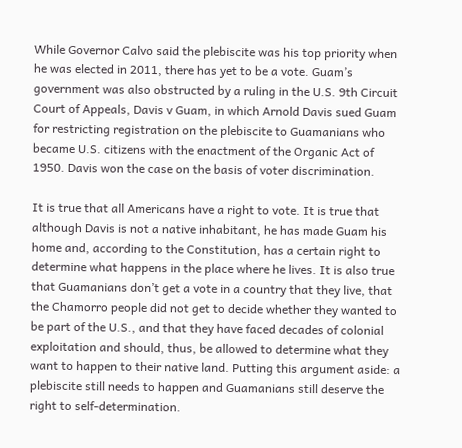While Governor Calvo said the plebiscite was his top priority when he was elected in 2011, there has yet to be a vote. Guam’s government was also obstructed by a ruling in the U.S. 9th Circuit Court of Appeals, Davis v Guam, in which Arnold Davis sued Guam for restricting registration on the plebiscite to Guamanians who became U.S. citizens with the enactment of the Organic Act of 1950. Davis won the case on the basis of voter discrimination.

It is true that all Americans have a right to vote. It is true that although Davis is not a native inhabitant, he has made Guam his home and, according to the Constitution, has a certain right to determine what happens in the place where he lives. It is also true that Guamanians don’t get a vote in a country that they live, that the Chamorro people did not get to decide whether they wanted to be part of the U.S., and that they have faced decades of colonial exploitation and should, thus, be allowed to determine what they want to happen to their native land. Putting this argument aside: a plebiscite still needs to happen and Guamanians still deserve the right to self-determination.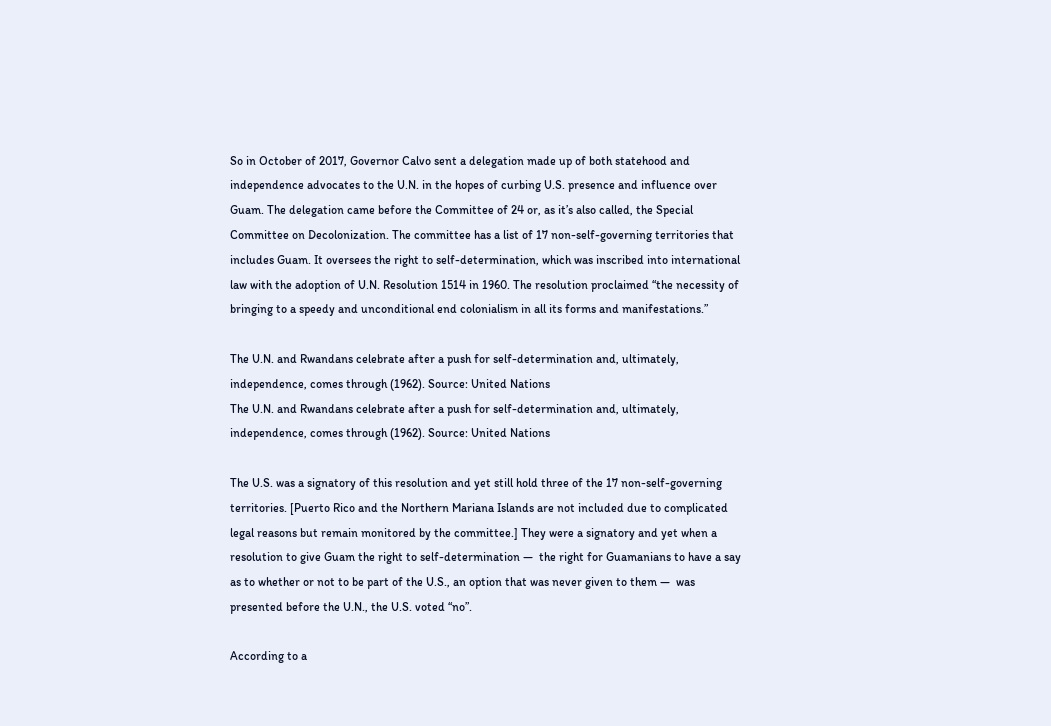So in October of 2017, Governor Calvo sent a delegation made up of both statehood and independence advocates to the U.N. in the hopes of curbing U.S. presence and influence over Guam. The delegation came before the Committee of 24 or, as it’s also called, the Special Committee on Decolonization. The committee has a list of 17 non-self-governing territories that includes Guam. It oversees the right to self-determination, which was inscribed into international law with the adoption of U.N. Resolution 1514 in 1960. The resolution proclaimed “the necessity of bringing to a speedy and unconditional end colonialism in all its forms and manifestations.”

The U.N. and Rwandans celebrate after a push for self-determination and, ultimately, independence, comes through (1962). Source: United Nations
The U.N. and Rwandans celebrate after a push for self-determination and, ultimately, independence, comes through (1962). Source: United Nations

The U.S. was a signatory of this resolution and yet still hold three of the 17 non-self-governing territories. [Puerto Rico and the Northern Mariana Islands are not included due to complicated legal reasons but remain monitored by the committee.] They were a signatory and yet when a resolution to give Guam the right to self-determination —  the right for Guamanians to have a say as to whether or not to be part of the U.S., an option that was never given to them —  was presented before the U.N., the U.S. voted “no”.

According to a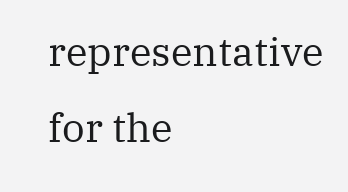representative for the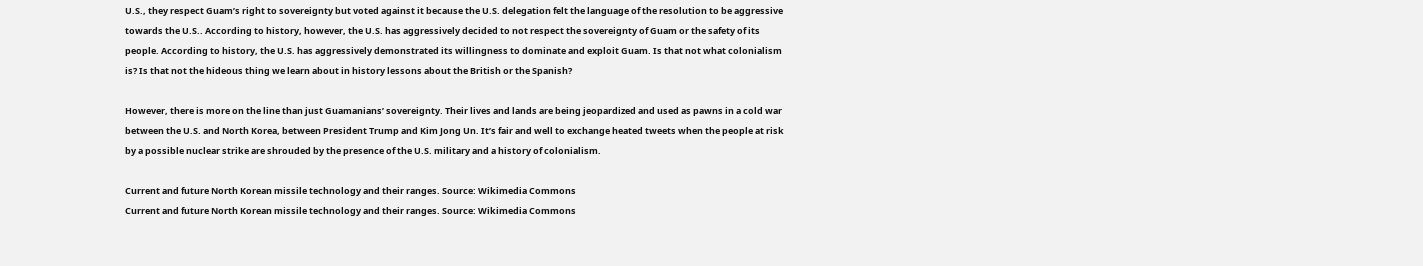U.S., they respect Guam’s right to sovereignty but voted against it because the U.S. delegation felt the language of the resolution to be aggressive towards the U.S.. According to history, however, the U.S. has aggressively decided to not respect the sovereignty of Guam or the safety of its people. According to history, the U.S. has aggressively demonstrated its willingness to dominate and exploit Guam. Is that not what colonialism is? Is that not the hideous thing we learn about in history lessons about the British or the Spanish?

However, there is more on the line than just Guamanians’ sovereignty. Their lives and lands are being jeopardized and used as pawns in a cold war between the U.S. and North Korea, between President Trump and Kim Jong Un. It’s fair and well to exchange heated tweets when the people at risk by a possible nuclear strike are shrouded by the presence of the U.S. military and a history of colonialism.

Current and future North Korean missile technology and their ranges. Source: Wikimedia Commons
Current and future North Korean missile technology and their ranges. Source: Wikimedia Commons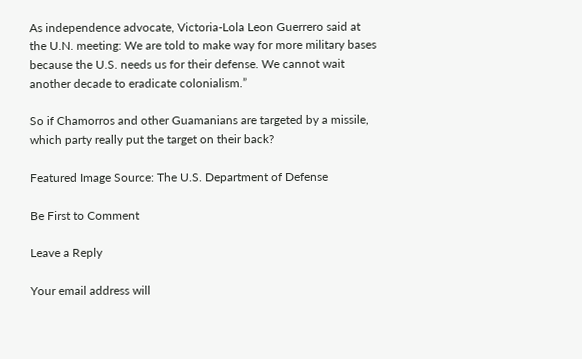As independence advocate, Victoria-Lola Leon Guerrero said at the U.N. meeting: We are told to make way for more military bases because the U.S. needs us for their defense. We cannot wait another decade to eradicate colonialism.”

So if Chamorros and other Guamanians are targeted by a missile, which party really put the target on their back?

Featured Image Source: The U.S. Department of Defense

Be First to Comment

Leave a Reply

Your email address will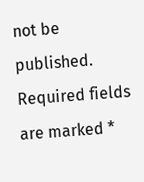not be published. Required fields are marked *